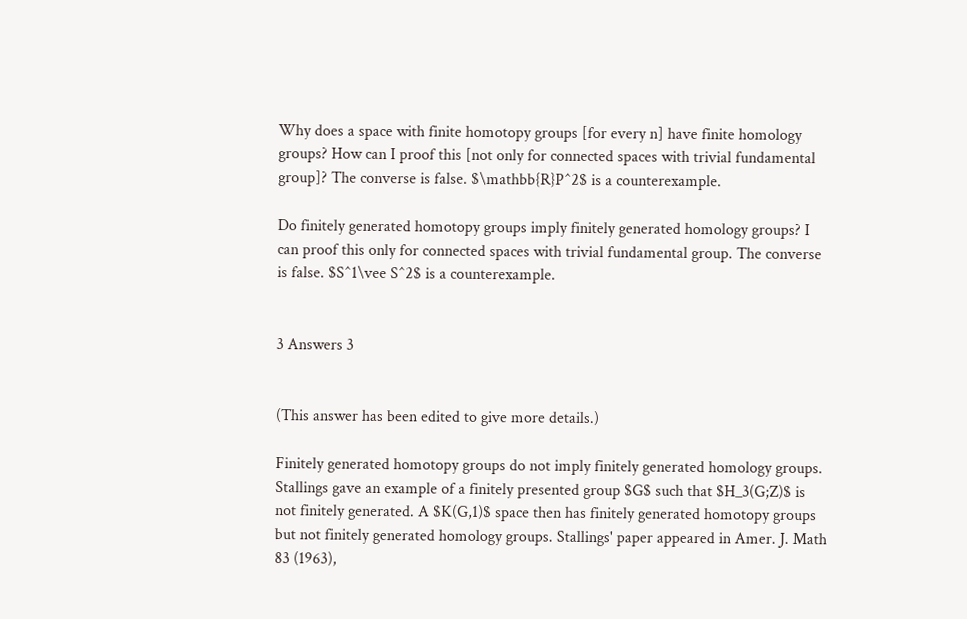Why does a space with finite homotopy groups [for every n] have finite homology groups? How can I proof this [not only for connected spaces with trivial fundamental group]? The converse is false. $\mathbb{R}P^2$ is a counterexample.

Do finitely generated homotopy groups imply finitely generated homology groups? I can proof this only for connected spaces with trivial fundamental group. The converse is false. $S^1\vee S^2$ is a counterexample.


3 Answers 3


(This answer has been edited to give more details.)

Finitely generated homotopy groups do not imply finitely generated homology groups. Stallings gave an example of a finitely presented group $G$ such that $H_3(G;Z)$ is not finitely generated. A $K(G,1)$ space then has finitely generated homotopy groups but not finitely generated homology groups. Stallings' paper appeared in Amer. J. Math 83 (1963),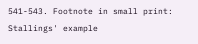541-543. Footnote in small print: Stallings' example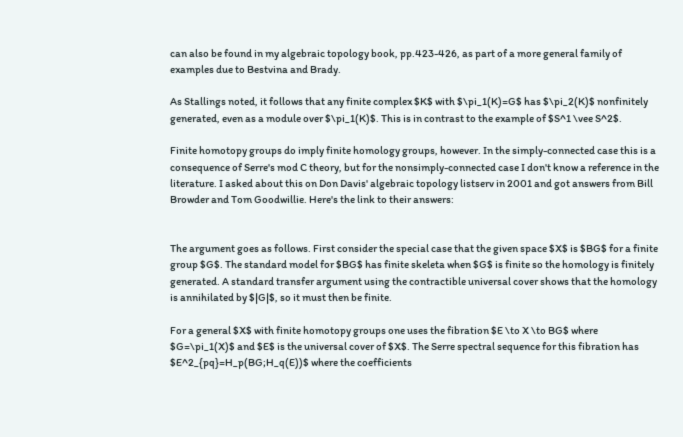can also be found in my algebraic topology book, pp.423-426, as part of a more general family of examples due to Bestvina and Brady.

As Stallings noted, it follows that any finite complex $K$ with $\pi_1(K)=G$ has $\pi_2(K)$ nonfinitely generated, even as a module over $\pi_1(K)$. This is in contrast to the example of $S^1 \vee S^2$.

Finite homotopy groups do imply finite homology groups, however. In the simply-connected case this is a consequence of Serre's mod C theory, but for the nonsimply-connected case I don't know a reference in the literature. I asked about this on Don Davis' algebraic topology listserv in 2001 and got answers from Bill Browder and Tom Goodwillie. Here's the link to their answers:


The argument goes as follows. First consider the special case that the given space $X$ is $BG$ for a finite group $G$. The standard model for $BG$ has finite skeleta when $G$ is finite so the homology is finitely generated. A standard transfer argument using the contractible universal cover shows that the homology is annihilated by $|G|$, so it must then be finite.

For a general $X$ with finite homotopy groups one uses the fibration $E \to X \to BG$ where $G=\pi_1(X)$ and $E$ is the universal cover of $X$. The Serre spectral sequence for this fibration has $E^2_{pq}=H_p(BG;H_q(E))$ where the coefficients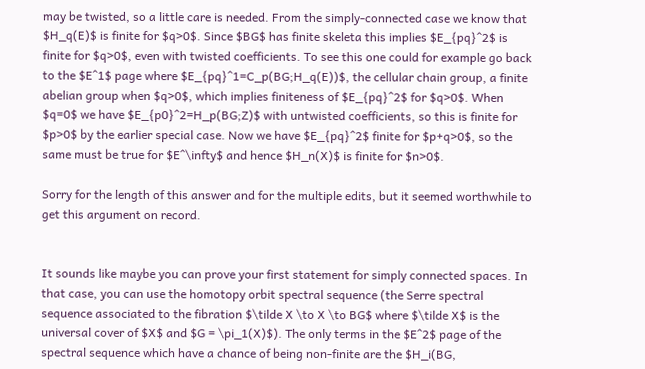may be twisted, so a little care is needed. From the simply-connected case we know that $H_q(E)$ is finite for $q>0$. Since $BG$ has finite skeleta this implies $E_{pq}^2$ is finite for $q>0$, even with twisted coefficients. To see this one could for example go back to the $E^1$ page where $E_{pq}^1=C_p(BG;H_q(E))$, the cellular chain group, a finite abelian group when $q>0$, which implies finiteness of $E_{pq}^2$ for $q>0$. When $q=0$ we have $E_{p0}^2=H_p(BG;Z)$ with untwisted coefficients, so this is finite for $p>0$ by the earlier special case. Now we have $E_{pq}^2$ finite for $p+q>0$, so the same must be true for $E^\infty$ and hence $H_n(X)$ is finite for $n>0$.

Sorry for the length of this answer and for the multiple edits, but it seemed worthwhile to get this argument on record.


It sounds like maybe you can prove your first statement for simply connected spaces. In that case, you can use the homotopy orbit spectral sequence (the Serre spectral sequence associated to the fibration $\tilde X \to X \to BG$ where $\tilde X$ is the universal cover of $X$ and $G = \pi_1(X)$). The only terms in the $E^2$ page of the spectral sequence which have a chance of being non-finite are the $H_i(BG,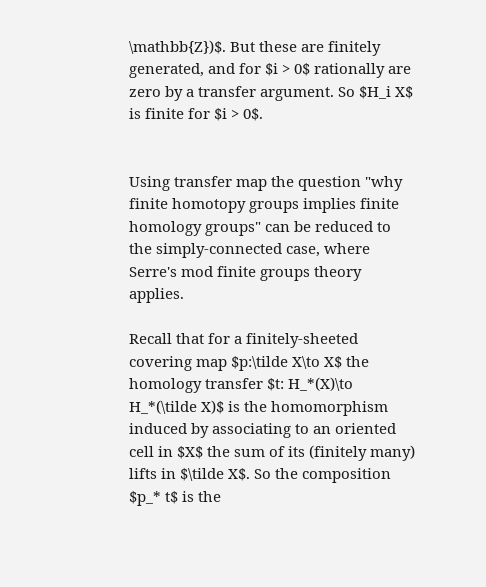\mathbb{Z})$. But these are finitely generated, and for $i > 0$ rationally are zero by a transfer argument. So $H_i X$ is finite for $i > 0$.


Using transfer map the question "why finite homotopy groups implies finite homology groups" can be reduced to the simply-connected case, where Serre's mod finite groups theory applies.

Recall that for a finitely-sheeted covering map $p:\tilde X\to X$ the homology transfer $t: H_*(X)\to H_*(\tilde X)$ is the homomorphism induced by associating to an oriented cell in $X$ the sum of its (finitely many) lifts in $\tilde X$. So the composition $p_* t$ is the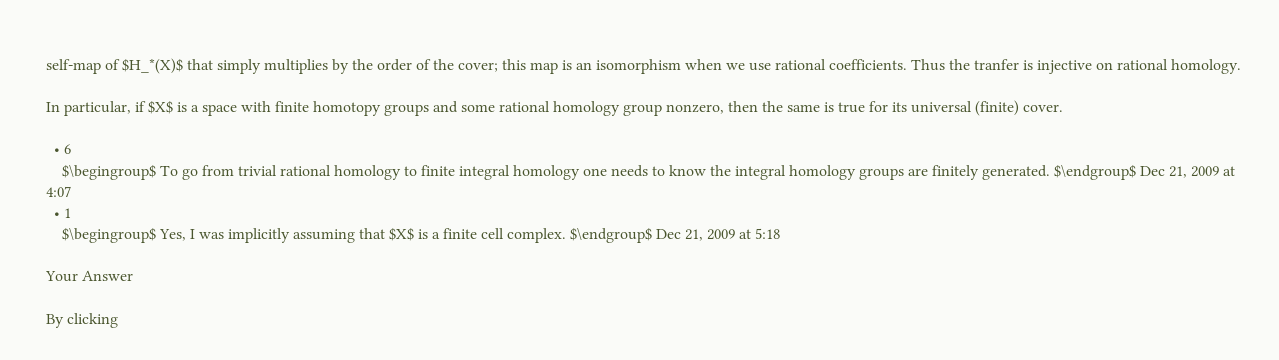self-map of $H_*(X)$ that simply multiplies by the order of the cover; this map is an isomorphism when we use rational coefficients. Thus the tranfer is injective on rational homology.

In particular, if $X$ is a space with finite homotopy groups and some rational homology group nonzero, then the same is true for its universal (finite) cover.

  • 6
    $\begingroup$ To go from trivial rational homology to finite integral homology one needs to know the integral homology groups are finitely generated. $\endgroup$ Dec 21, 2009 at 4:07
  • 1
    $\begingroup$ Yes, I was implicitly assuming that $X$ is a finite cell complex. $\endgroup$ Dec 21, 2009 at 5:18

Your Answer

By clicking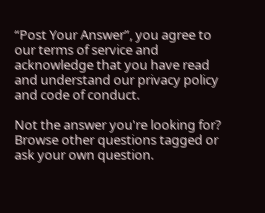“Post Your Answer”, you agree to our terms of service and acknowledge that you have read and understand our privacy policy and code of conduct.

Not the answer you're looking for? Browse other questions tagged or ask your own question.